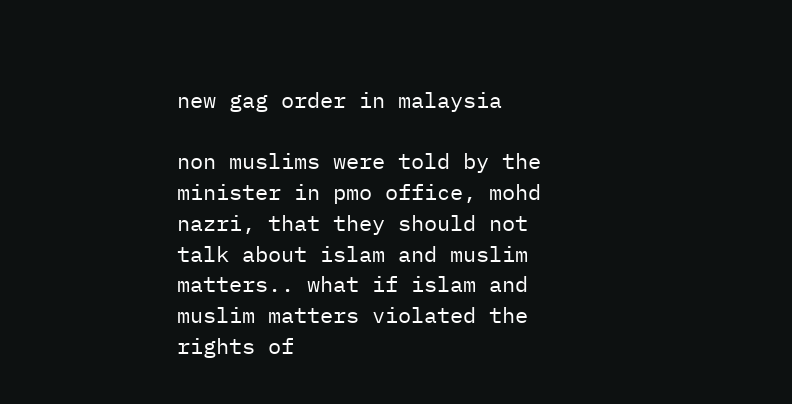new gag order in malaysia

non muslims were told by the minister in pmo office, mohd nazri, that they should not talk about islam and muslim matters.. what if islam and muslim matters violated the rights of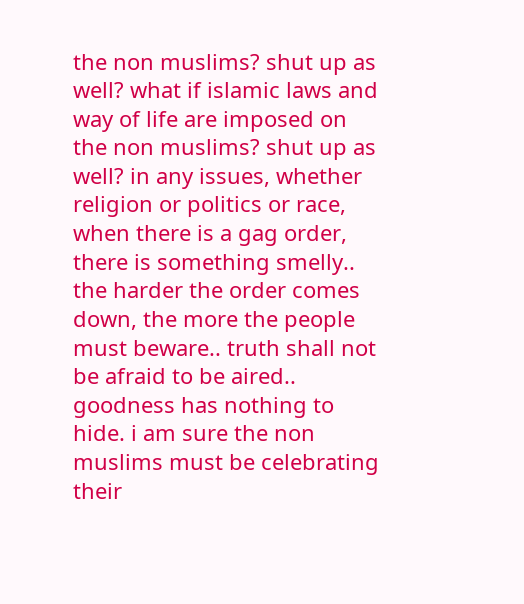the non muslims? shut up as well? what if islamic laws and way of life are imposed on the non muslims? shut up as well? in any issues, whether religion or politics or race, when there is a gag order, there is something smelly.. the harder the order comes down, the more the people must beware.. truth shall not be afraid to be aired.. goodness has nothing to hide. i am sure the non muslims must be celebrating their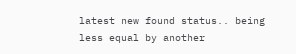latest new found status.. being less equal by another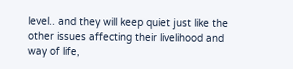level.. and they will keep quiet just like the other issues affecting their livelihood and way of life,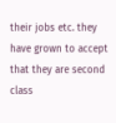their jobs etc. they have grown to accept that they are second class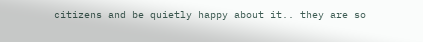citizens and be quietly happy about it.. they are so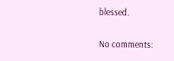blessed.

No comments: